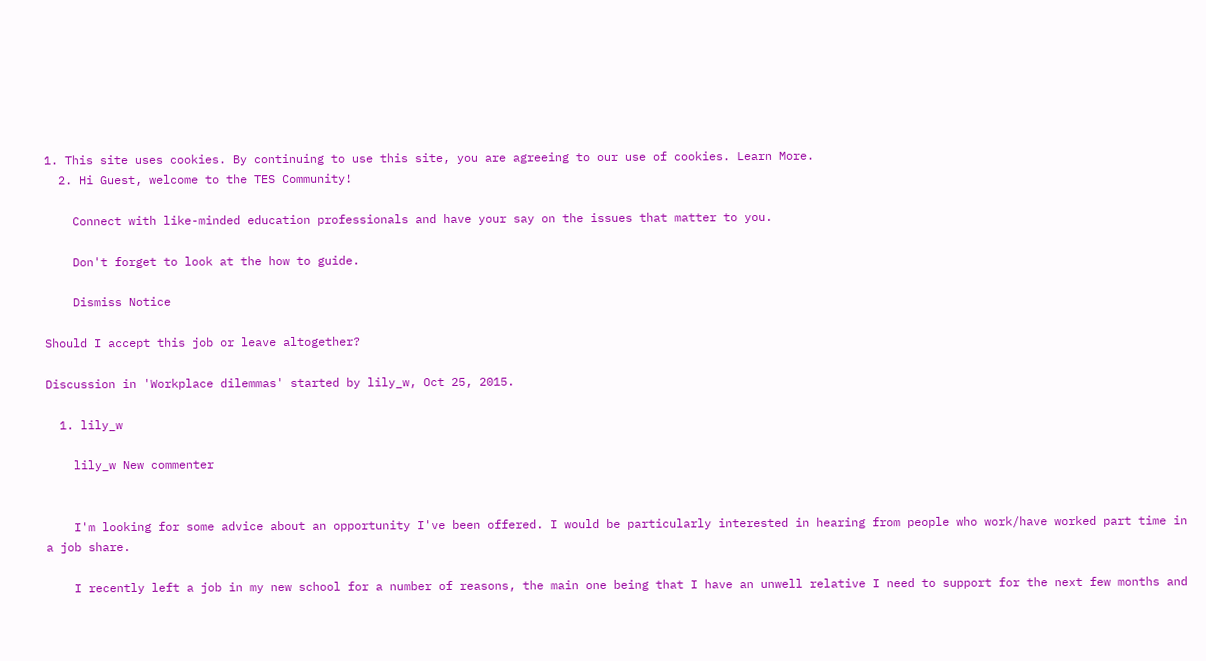1. This site uses cookies. By continuing to use this site, you are agreeing to our use of cookies. Learn More.
  2. Hi Guest, welcome to the TES Community!

    Connect with like-minded education professionals and have your say on the issues that matter to you.

    Don't forget to look at the how to guide.

    Dismiss Notice

Should I accept this job or leave altogether?

Discussion in 'Workplace dilemmas' started by lily_w, Oct 25, 2015.

  1. lily_w

    lily_w New commenter


    I'm looking for some advice about an opportunity I've been offered. I would be particularly interested in hearing from people who work/have worked part time in a job share.

    I recently left a job in my new school for a number of reasons, the main one being that I have an unwell relative I need to support for the next few months and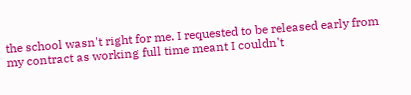the school wasn't right for me. I requested to be released early from my contract as working full time meant I couldn't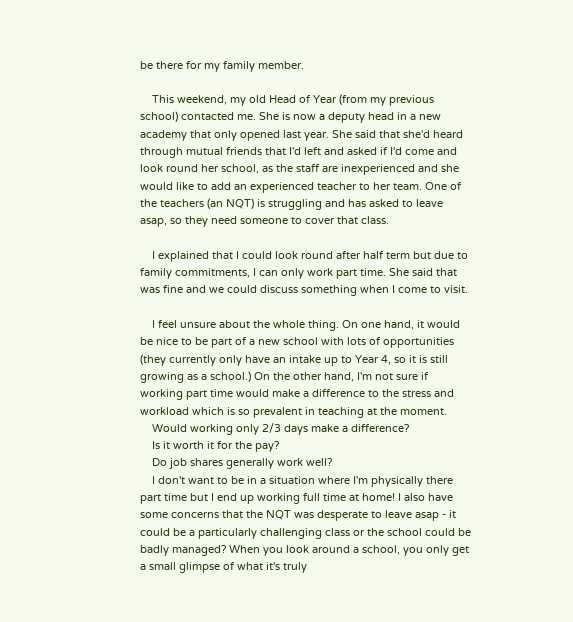be there for my family member.

    This weekend, my old Head of Year (from my previous school) contacted me. She is now a deputy head in a new academy that only opened last year. She said that she'd heard through mutual friends that I'd left and asked if I'd come and look round her school, as the staff are inexperienced and she would like to add an experienced teacher to her team. One of the teachers (an NQT) is struggling and has asked to leave asap, so they need someone to cover that class.

    I explained that I could look round after half term but due to family commitments, I can only work part time. She said that was fine and we could discuss something when I come to visit.

    I feel unsure about the whole thing. On one hand, it would be nice to be part of a new school with lots of opportunities (they currently only have an intake up to Year 4, so it is still growing as a school.) On the other hand, I'm not sure if working part time would make a difference to the stress and workload which is so prevalent in teaching at the moment.
    Would working only 2/3 days make a difference?
    Is it worth it for the pay?
    Do job shares generally work well?
    I don't want to be in a situation where I'm physically there part time but I end up working full time at home! I also have some concerns that the NQT was desperate to leave asap - it could be a particularly challenging class or the school could be badly managed? When you look around a school, you only get a small glimpse of what it's truly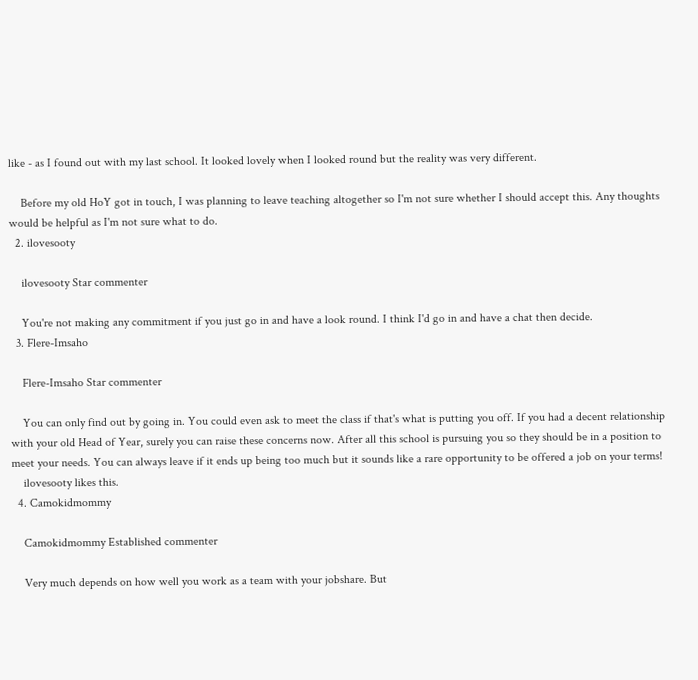like - as I found out with my last school. It looked lovely when I looked round but the reality was very different.

    Before my old HoY got in touch, I was planning to leave teaching altogether so I'm not sure whether I should accept this. Any thoughts would be helpful as I'm not sure what to do.
  2. ilovesooty

    ilovesooty Star commenter

    You're not making any commitment if you just go in and have a look round. I think I'd go in and have a chat then decide.
  3. Flere-Imsaho

    Flere-Imsaho Star commenter

    You can only find out by going in. You could even ask to meet the class if that's what is putting you off. If you had a decent relationship with your old Head of Year, surely you can raise these concerns now. After all this school is pursuing you so they should be in a position to meet your needs. You can always leave if it ends up being too much but it sounds like a rare opportunity to be offered a job on your terms!
    ilovesooty likes this.
  4. Camokidmommy

    Camokidmommy Established commenter

    Very much depends on how well you work as a team with your jobshare. But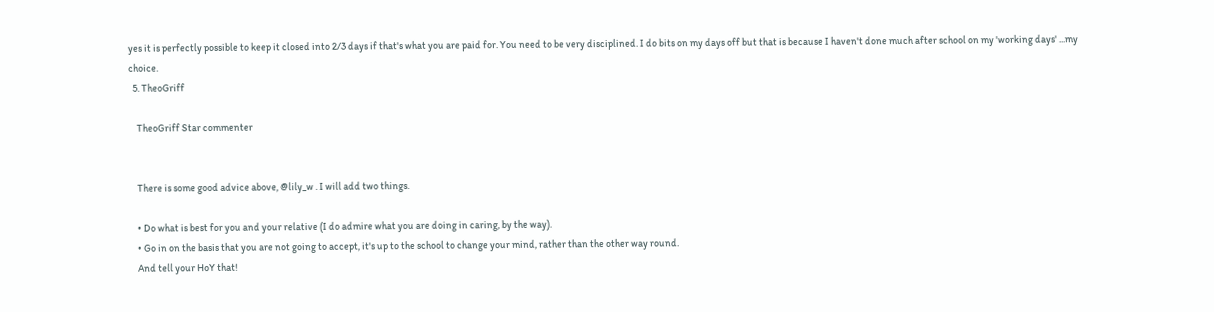yes it is perfectly possible to keep it closed into 2/3 days if that's what you are paid for. You need to be very disciplined. I do bits on my days off but that is because I haven't done much after school on my 'working days' ...my choice.
  5. TheoGriff

    TheoGriff Star commenter


    There is some good advice above, @lily_w . I will add two things.

    • Do what is best for you and your relative (I do admire what you are doing in caring, by the way).
    • Go in on the basis that you are not going to accept, it's up to the school to change your mind, rather than the other way round.
    And tell your HoY that!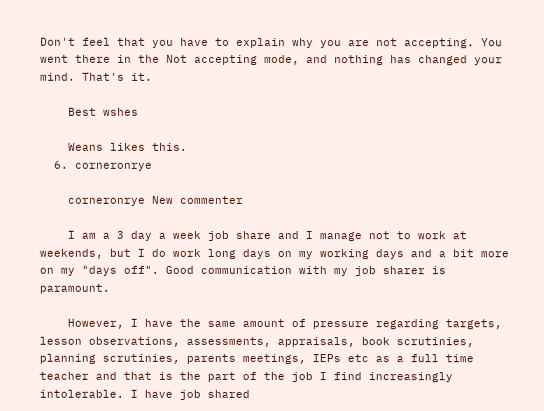Don't feel that you have to explain why you are not accepting. You went there in the Not accepting mode, and nothing has changed your mind. That's it.

    Best wshes

    Weans likes this.
  6. corneronrye

    corneronrye New commenter

    I am a 3 day a week job share and I manage not to work at weekends, but I do work long days on my working days and a bit more on my "days off". Good communication with my job sharer is paramount.

    However, I have the same amount of pressure regarding targets, lesson observations, assessments, appraisals, book scrutinies, planning scrutinies, parents meetings, IEPs etc as a full time teacher and that is the part of the job I find increasingly intolerable. I have job shared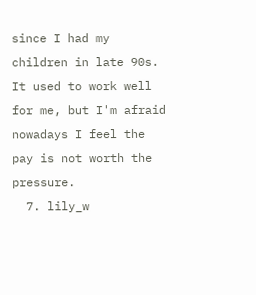since I had my children in late 90s. It used to work well for me, but I'm afraid nowadays I feel the pay is not worth the pressure.
  7. lily_w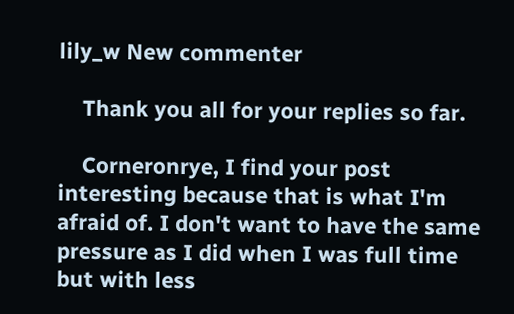lily_w New commenter

    Thank you all for your replies so far.

    Corneronrye, I find your post interesting because that is what I'm afraid of. I don't want to have the same pressure as I did when I was full time but with less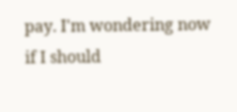pay. I'm wondering now if I should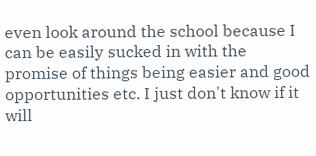even look around the school because I can be easily sucked in with the promise of things being easier and good opportunities etc. I just don't know if it will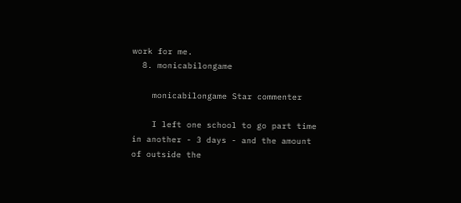work for me.
  8. monicabilongame

    monicabilongame Star commenter

    I left one school to go part time in another - 3 days - and the amount of outside the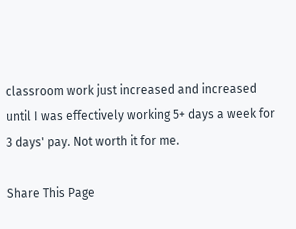classroom work just increased and increased until I was effectively working 5+ days a week for 3 days' pay. Not worth it for me.

Share This Page